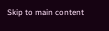Skip to main content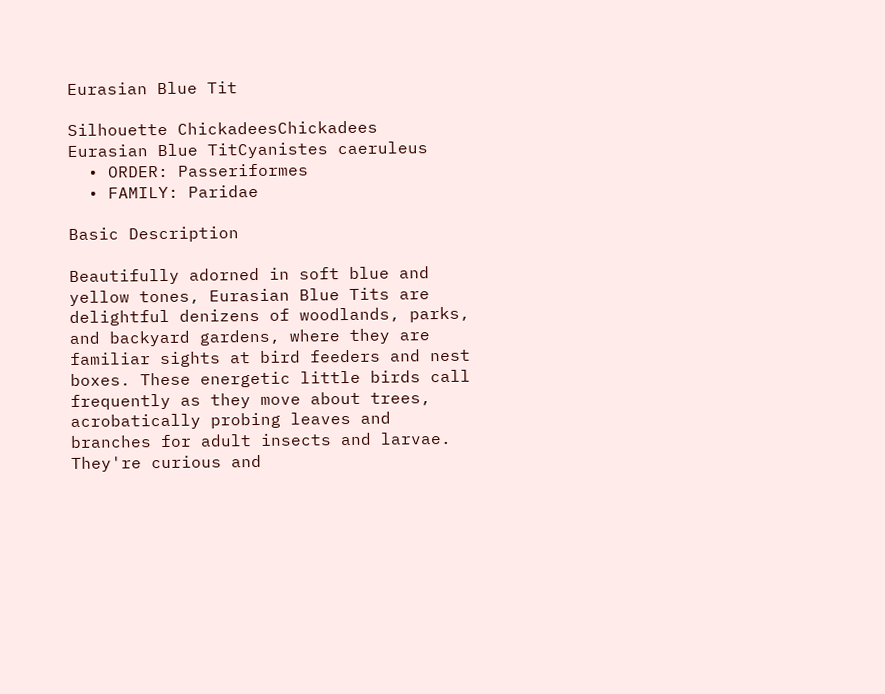Eurasian Blue Tit

Silhouette ChickadeesChickadees
Eurasian Blue TitCyanistes caeruleus
  • ORDER: Passeriformes
  • FAMILY: Paridae

Basic Description

Beautifully adorned in soft blue and yellow tones, Eurasian Blue Tits are delightful denizens of woodlands, parks, and backyard gardens, where they are familiar sights at bird feeders and nest boxes. These energetic little birds call frequently as they move about trees, acrobatically probing leaves and branches for adult insects and larvae. They're curious and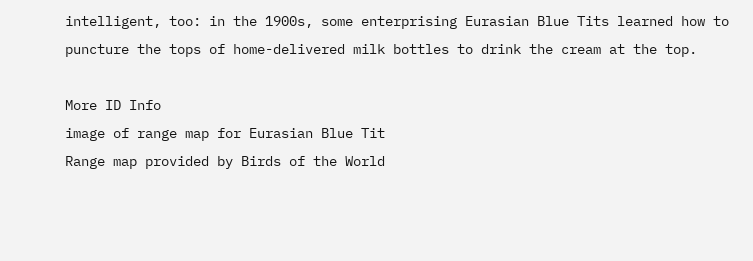intelligent, too: in the 1900s, some enterprising Eurasian Blue Tits learned how to puncture the tops of home-delivered milk bottles to drink the cream at the top.

More ID Info
image of range map for Eurasian Blue Tit
Range map provided by Birds of the World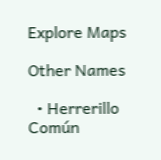Explore Maps

Other Names

  • Herrerillo Común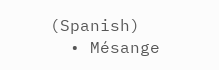(Spanish)
  • Mésange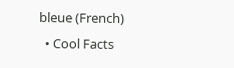bleue (French)
  • Cool Facts